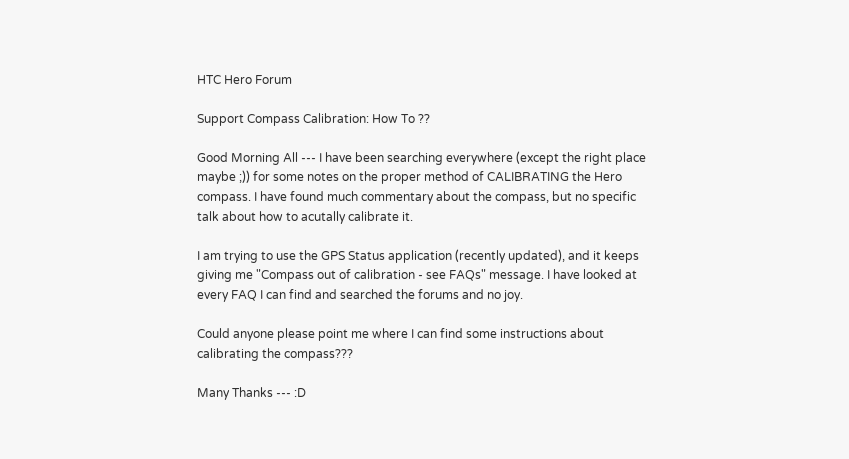HTC Hero Forum

Support Compass Calibration: How To ??

Good Morning All --- I have been searching everywhere (except the right place maybe ;)) for some notes on the proper method of CALIBRATING the Hero compass. I have found much commentary about the compass, but no specific talk about how to acutally calibrate it.

I am trying to use the GPS Status application (recently updated), and it keeps giving me "Compass out of calibration - see FAQs" message. I have looked at every FAQ I can find and searched the forums and no joy.

Could anyone please point me where I can find some instructions about calibrating the compass???

Many Thanks --- :D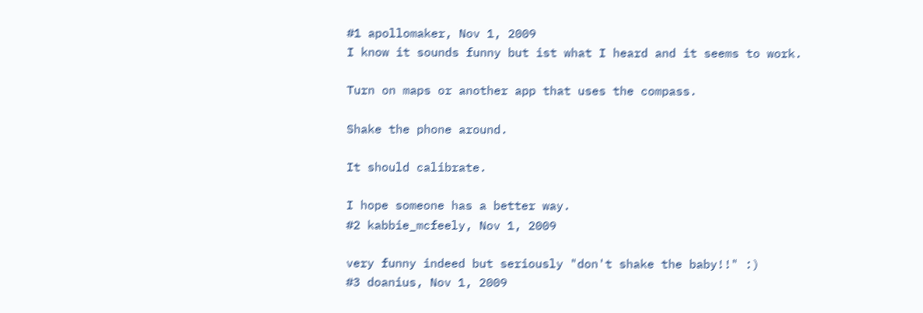#1 apollomaker, Nov 1, 2009
I know it sounds funny but ist what I heard and it seems to work.

Turn on maps or another app that uses the compass.

Shake the phone around.

It should calibrate.

I hope someone has a better way.
#2 kabbie_mcfeely, Nov 1, 2009

very funny indeed but seriously "don't shake the baby!!" :)
#3 doanius, Nov 1, 2009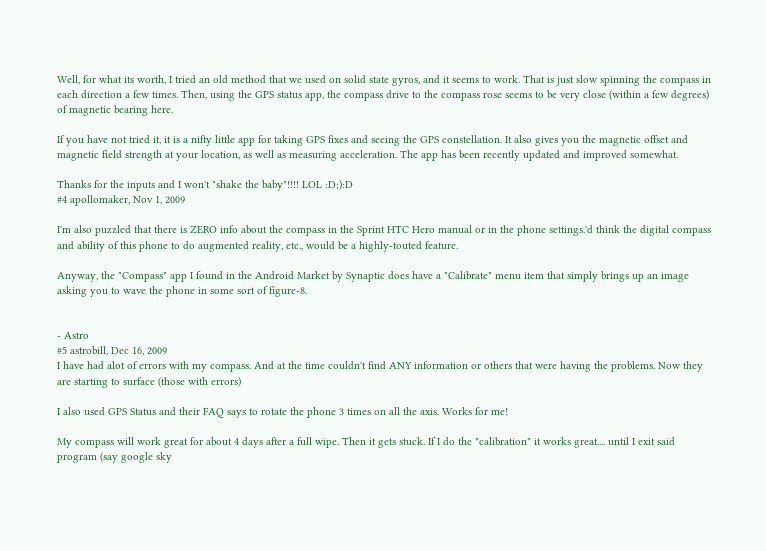Well, for what its worth, I tried an old method that we used on solid state gyros, and it seems to work. That is just slow spinning the compass in each direction a few times. Then, using the GPS status app, the compass drive to the compass rose seems to be very close (within a few degrees) of magnetic bearing here.

If you have not tried it, it is a nifty little app for taking GPS fixes and seeing the GPS constellation. It also gives you the magnetic offset and magnetic field strength at your location, as well as measuring acceleration. The app has been recently updated and improved somewhat.

Thanks for the inputs and I won't "shake the baby"!!!! LOL :D;):D
#4 apollomaker, Nov 1, 2009

I'm also puzzled that there is ZERO info about the compass in the Sprint HTC Hero manual or in the phone settings.'d think the digital compass and ability of this phone to do augmented reality, etc., would be a highly-touted feature.

Anyway, the "Compass" app I found in the Android Market by Synaptic does have a "Calibrate" menu item that simply brings up an image asking you to wave the phone in some sort of figure-8.


- Astro
#5 astrobill, Dec 16, 2009
I have had alot of errors with my compass. And at the time couldn't find ANY information or others that were having the problems. Now they are starting to surface (those with errors)

I also used GPS Status and their FAQ says to rotate the phone 3 times on all the axis. Works for me!

My compass will work great for about 4 days after a full wipe. Then it gets stuck. If I do the "calibration" it works great.... until I exit said program (say google sky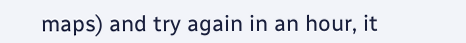maps) and try again in an hour, it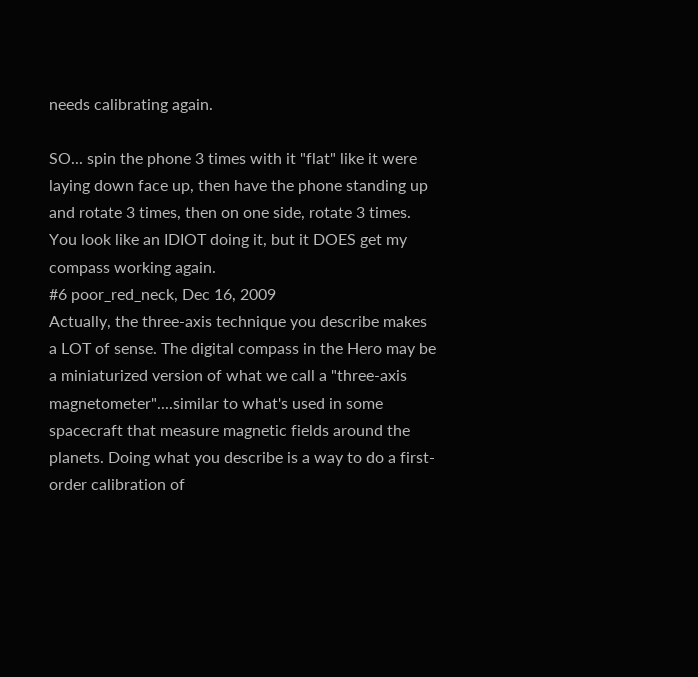needs calibrating again.

SO... spin the phone 3 times with it "flat" like it were laying down face up, then have the phone standing up and rotate 3 times, then on one side, rotate 3 times. You look like an IDIOT doing it, but it DOES get my compass working again.
#6 poor_red_neck, Dec 16, 2009
Actually, the three-axis technique you describe makes a LOT of sense. The digital compass in the Hero may be a miniaturized version of what we call a "three-axis magnetometer"....similar to what's used in some spacecraft that measure magnetic fields around the planets. Doing what you describe is a way to do a first-order calibration of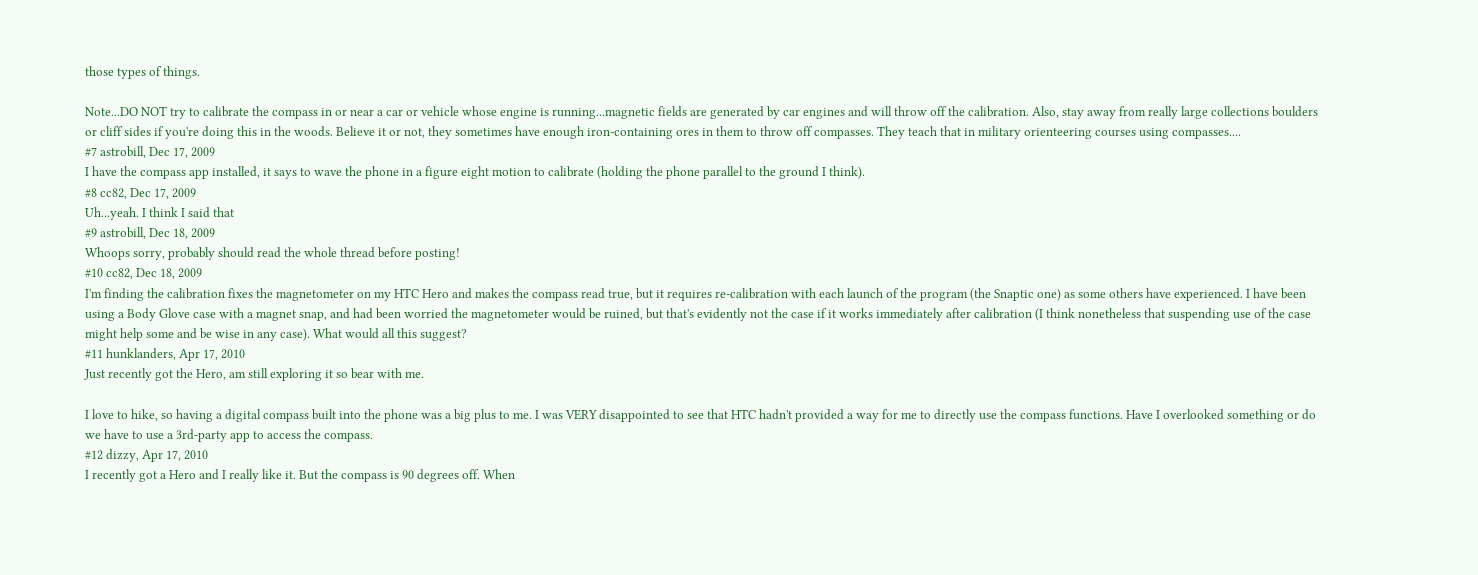those types of things.

Note...DO NOT try to calibrate the compass in or near a car or vehicle whose engine is running...magnetic fields are generated by car engines and will throw off the calibration. Also, stay away from really large collections boulders or cliff sides if you're doing this in the woods. Believe it or not, they sometimes have enough iron-containing ores in them to throw off compasses. They teach that in military orienteering courses using compasses....
#7 astrobill, Dec 17, 2009
I have the compass app installed, it says to wave the phone in a figure eight motion to calibrate (holding the phone parallel to the ground I think).
#8 cc82, Dec 17, 2009
Uh...yeah. I think I said that
#9 astrobill, Dec 18, 2009
Whoops sorry, probably should read the whole thread before posting!
#10 cc82, Dec 18, 2009
I'm finding the calibration fixes the magnetometer on my HTC Hero and makes the compass read true, but it requires re-calibration with each launch of the program (the Snaptic one) as some others have experienced. I have been using a Body Glove case with a magnet snap, and had been worried the magnetometer would be ruined, but that's evidently not the case if it works immediately after calibration (I think nonetheless that suspending use of the case might help some and be wise in any case). What would all this suggest?
#11 hunklanders, Apr 17, 2010
Just recently got the Hero, am still exploring it so bear with me.

I love to hike, so having a digital compass built into the phone was a big plus to me. I was VERY disappointed to see that HTC hadn't provided a way for me to directly use the compass functions. Have I overlooked something or do we have to use a 3rd-party app to access the compass.
#12 dizzy, Apr 17, 2010
I recently got a Hero and I really like it. But the compass is 90 degrees off. When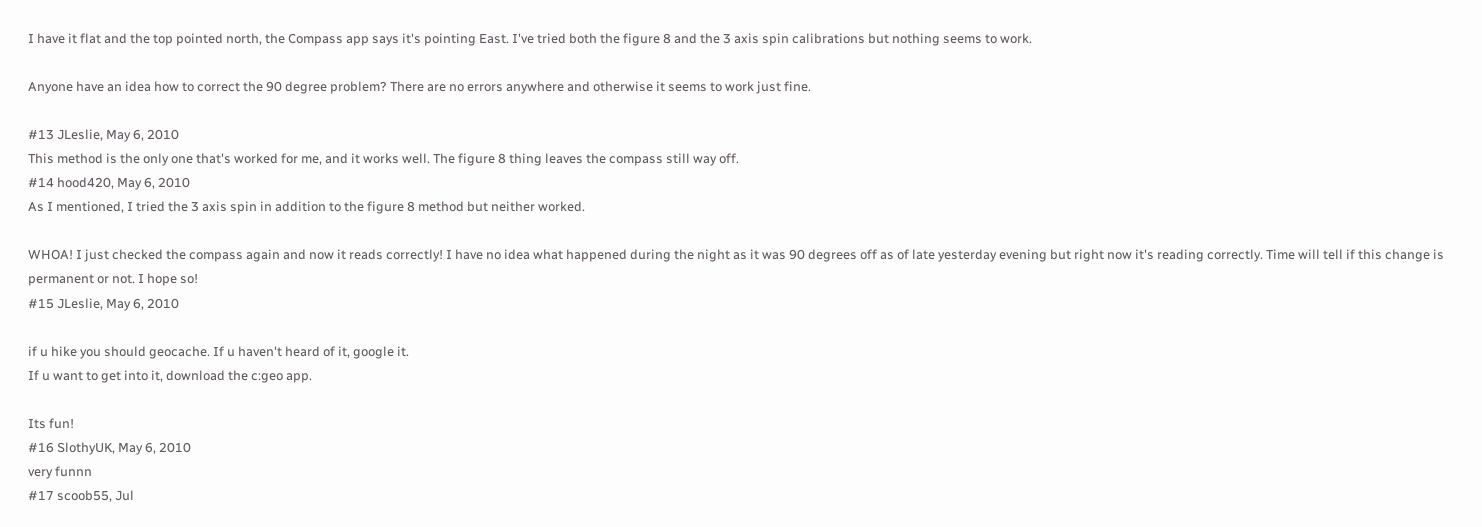I have it flat and the top pointed north, the Compass app says it's pointing East. I've tried both the figure 8 and the 3 axis spin calibrations but nothing seems to work.

Anyone have an idea how to correct the 90 degree problem? There are no errors anywhere and otherwise it seems to work just fine.

#13 JLeslie, May 6, 2010
This method is the only one that's worked for me, and it works well. The figure 8 thing leaves the compass still way off.
#14 hood420, May 6, 2010
As I mentioned, I tried the 3 axis spin in addition to the figure 8 method but neither worked.

WHOA! I just checked the compass again and now it reads correctly! I have no idea what happened during the night as it was 90 degrees off as of late yesterday evening but right now it's reading correctly. Time will tell if this change is permanent or not. I hope so!
#15 JLeslie, May 6, 2010

if u hike you should geocache. If u haven't heard of it, google it.
If u want to get into it, download the c:geo app.

Its fun!
#16 SlothyUK, May 6, 2010
very funnn
#17 scoob55, Jul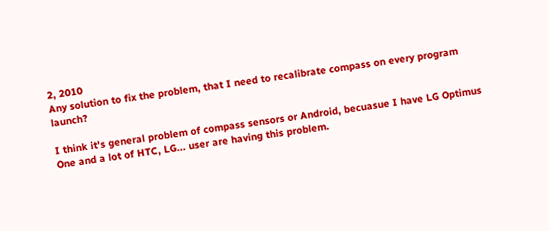2, 2010
Any solution to fix the problem, that I need to recalibrate compass on every program launch?

I think it's general problem of compass sensors or Android, becuasue I have LG Optimus One and a lot of HTC, LG... user are having this problem.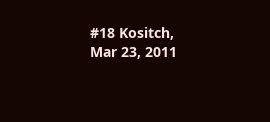#18 Kositch, Mar 23, 2011